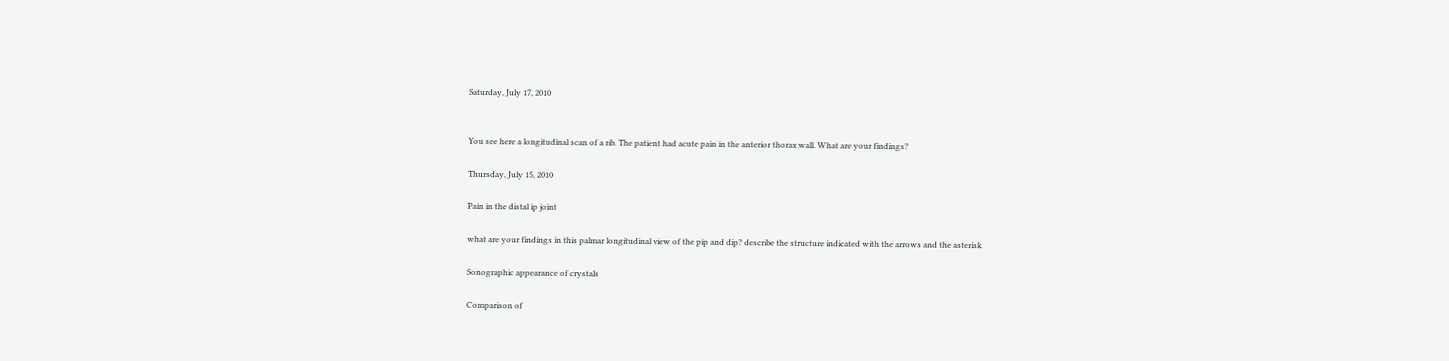Saturday, July 17, 2010


You see here a longitudinal scan of a rib. The patient had acute pain in the anterior thorax wall. What are your findings?

Thursday, July 15, 2010

Pain in the distal ip joint

what are your findings in this palmar longitudinal view of the pip and dip? describe the structure indicated with the arrows and the asterisk

Sonographic appearance of crystals

Comparison of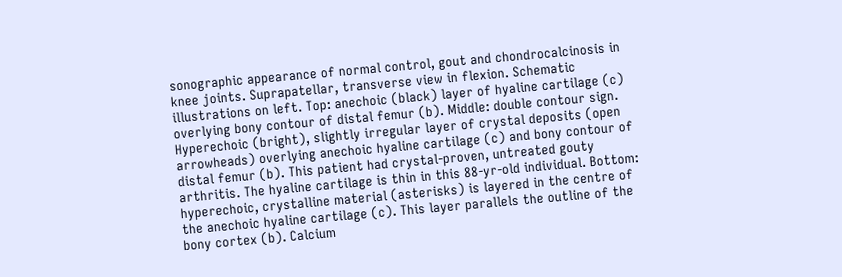sonographic appearance of normal control, gout and chondrocalcinosis in knee joints. Suprapatellar, transverse view in flexion. Schematic illustrations on left. Top: anechoic (black) layer of hyaline cartilage (c) overlying bony contour of distal femur (b). Middle: double contour sign. Hyperechoic (bright), slightly irregular layer of crystal deposits (open arrowheads) overlying anechoic hyaline cartilage (c) and bony contour of distal femur (b). This patient had crystal-proven, untreated gouty arthritis. The hyaline cartilage is thin in this 88-yr-old individual. Bottom: hyperechoic, crystalline material (asterisks) is layered in the centre of the anechoic hyaline cartilage (c). This layer parallels the outline of the bony cortex (b). Calcium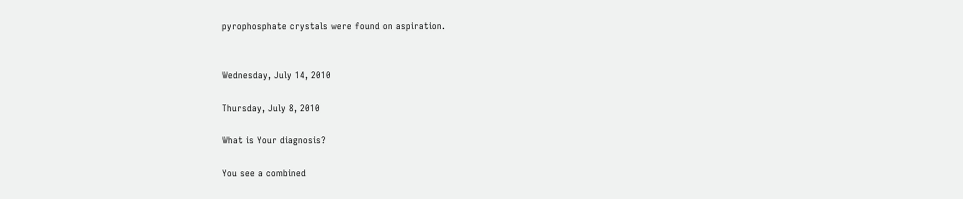pyrophosphate crystals were found on aspiration.


Wednesday, July 14, 2010

Thursday, July 8, 2010

What is Your diagnosis?

You see a combined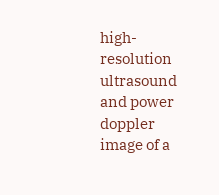high-resolution ultrasound and power doppler image of a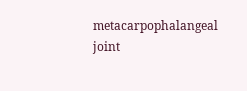metacarpophalangeal joint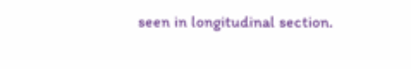seen in longitudinal section.